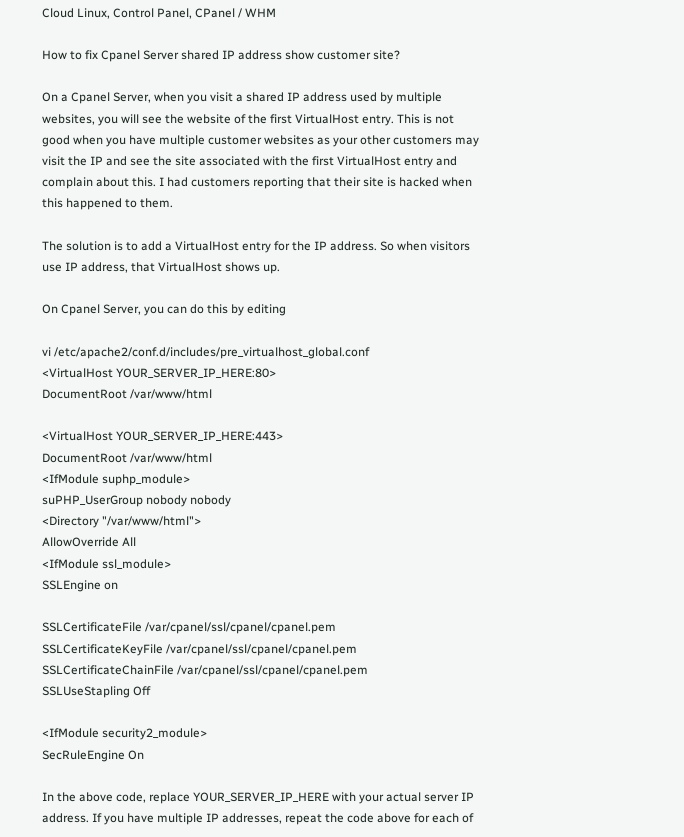Cloud Linux, Control Panel, CPanel / WHM

How to fix Cpanel Server shared IP address show customer site?

On a Cpanel Server, when you visit a shared IP address used by multiple websites, you will see the website of the first VirtualHost entry. This is not good when you have multiple customer websites as your other customers may visit the IP and see the site associated with the first VirtualHost entry and complain about this. I had customers reporting that their site is hacked when this happened to them.

The solution is to add a VirtualHost entry for the IP address. So when visitors use IP address, that VirtualHost shows up.

On Cpanel Server, you can do this by editing

vi /etc/apache2/conf.d/includes/pre_virtualhost_global.conf
<VirtualHost YOUR_SERVER_IP_HERE:80>
DocumentRoot /var/www/html

<VirtualHost YOUR_SERVER_IP_HERE:443>
DocumentRoot /var/www/html
<IfModule suphp_module>
suPHP_UserGroup nobody nobody
<Directory "/var/www/html">
AllowOverride All
<IfModule ssl_module>
SSLEngine on

SSLCertificateFile /var/cpanel/ssl/cpanel/cpanel.pem
SSLCertificateKeyFile /var/cpanel/ssl/cpanel/cpanel.pem
SSLCertificateChainFile /var/cpanel/ssl/cpanel/cpanel.pem
SSLUseStapling Off

<IfModule security2_module>
SecRuleEngine On

In the above code, replace YOUR_SERVER_IP_HERE with your actual server IP address. If you have multiple IP addresses, repeat the code above for each of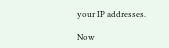your IP addresses.

Now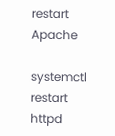restart Apache

systemctl restart httpd